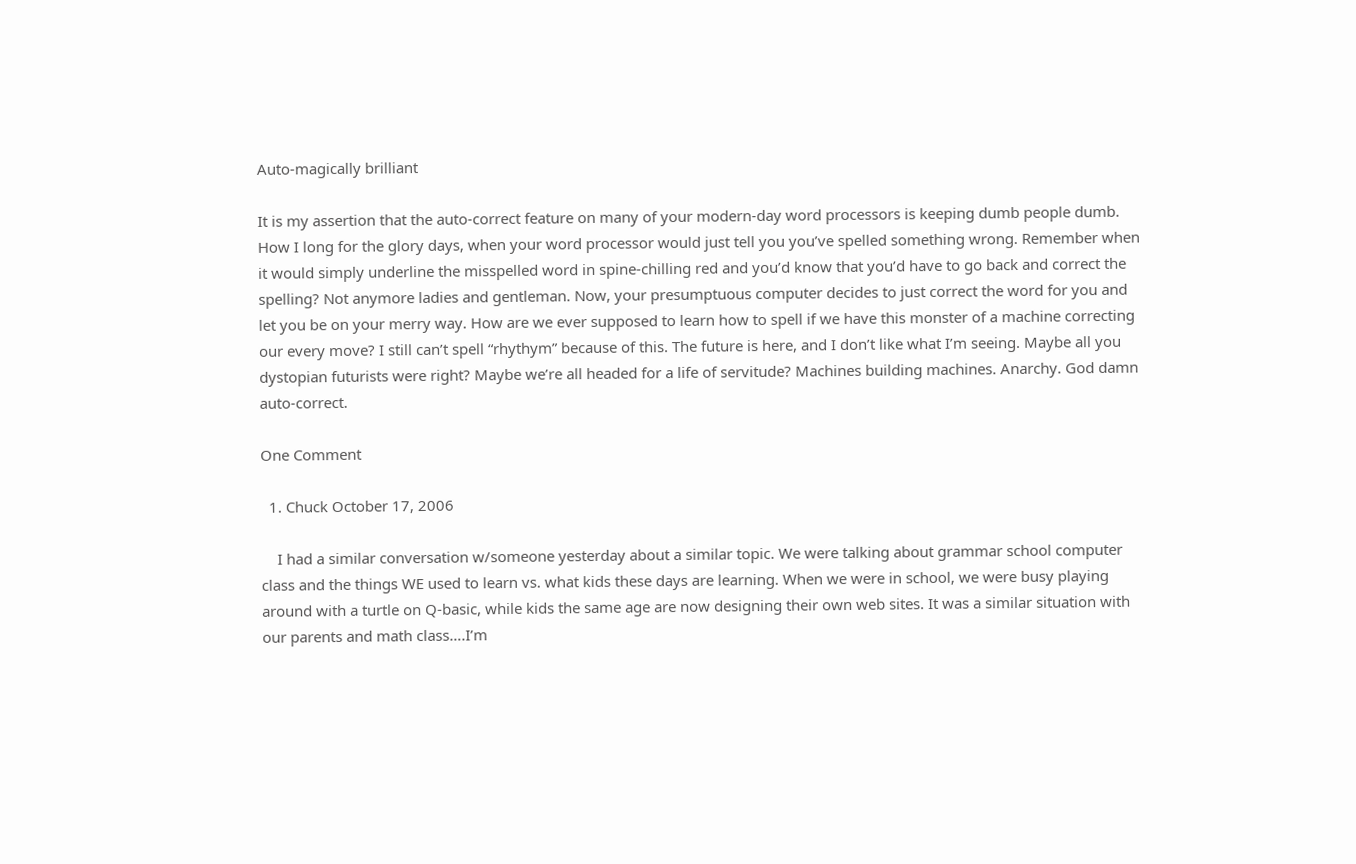Auto-magically brilliant

It is my assertion that the auto-correct feature on many of your modern-day word processors is keeping dumb people dumb. How I long for the glory days, when your word processor would just tell you you’ve spelled something wrong. Remember when it would simply underline the misspelled word in spine-chilling red and you’d know that you’d have to go back and correct the spelling? Not anymore ladies and gentleman. Now, your presumptuous computer decides to just correct the word for you and let you be on your merry way. How are we ever supposed to learn how to spell if we have this monster of a machine correcting our every move? I still can’t spell “rhythym” because of this. The future is here, and I don’t like what I’m seeing. Maybe all you dystopian futurists were right? Maybe we’re all headed for a life of servitude? Machines building machines. Anarchy. God damn auto-correct.

One Comment

  1. Chuck October 17, 2006

    I had a similar conversation w/someone yesterday about a similar topic. We were talking about grammar school computer class and the things WE used to learn vs. what kids these days are learning. When we were in school, we were busy playing around with a turtle on Q-basic, while kids the same age are now designing their own web sites. It was a similar situation with our parents and math class….I’m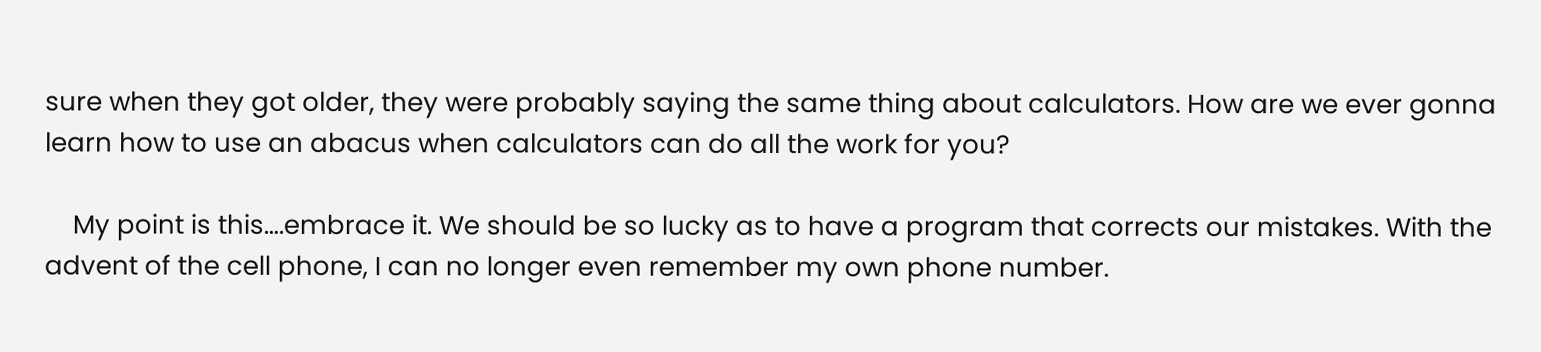sure when they got older, they were probably saying the same thing about calculators. How are we ever gonna learn how to use an abacus when calculators can do all the work for you?

    My point is this….embrace it. We should be so lucky as to have a program that corrects our mistakes. With the advent of the cell phone, I can no longer even remember my own phone number.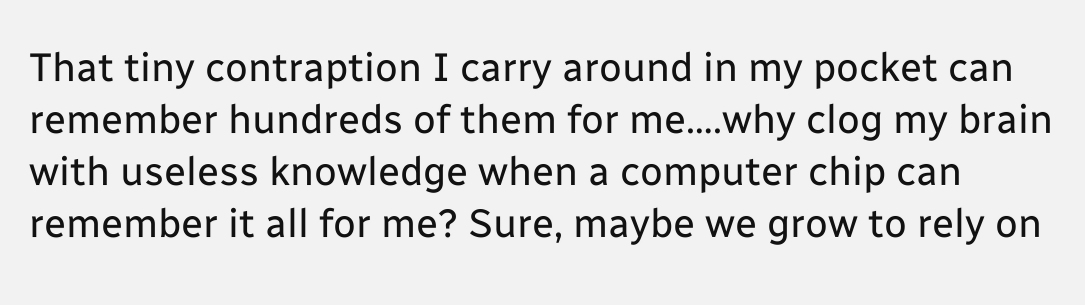That tiny contraption I carry around in my pocket can remember hundreds of them for me….why clog my brain with useless knowledge when a computer chip can remember it all for me? Sure, maybe we grow to rely on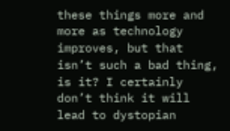these things more and more as technology improves, but that isn’t such a bad thing, is it? I certainly don’t think it will lead to dystopian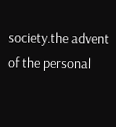society.the advent of the personal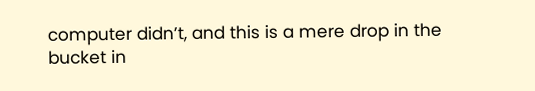computer didn’t, and this is a mere drop in the bucket in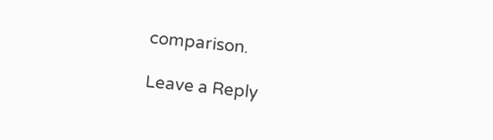comparison.

Leave a Reply